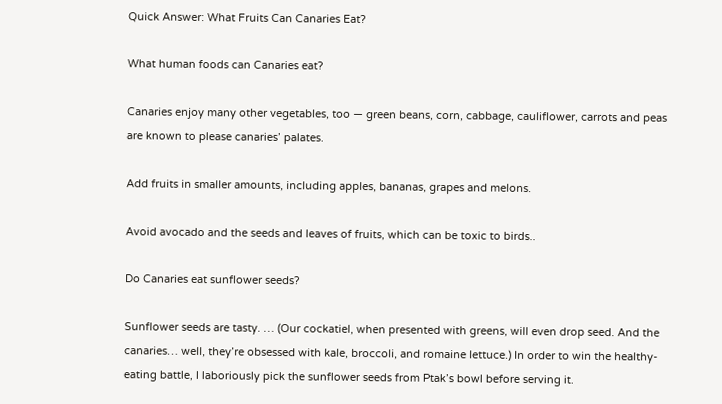Quick Answer: What Fruits Can Canaries Eat?

What human foods can Canaries eat?

Canaries enjoy many other vegetables, too — green beans, corn, cabbage, cauliflower, carrots and peas are known to please canaries’ palates.

Add fruits in smaller amounts, including apples, bananas, grapes and melons.

Avoid avocado and the seeds and leaves of fruits, which can be toxic to birds..

Do Canaries eat sunflower seeds?

Sunflower seeds are tasty. … (Our cockatiel, when presented with greens, will even drop seed. And the canaries… well, they’re obsessed with kale, broccoli, and romaine lettuce.) In order to win the healthy-eating battle, I laboriously pick the sunflower seeds from Ptak’s bowl before serving it.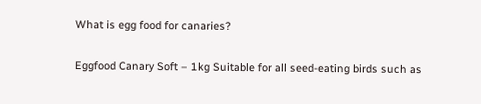What is egg food for canaries?

Eggfood Canary Soft – 1kg Suitable for all seed-eating birds such as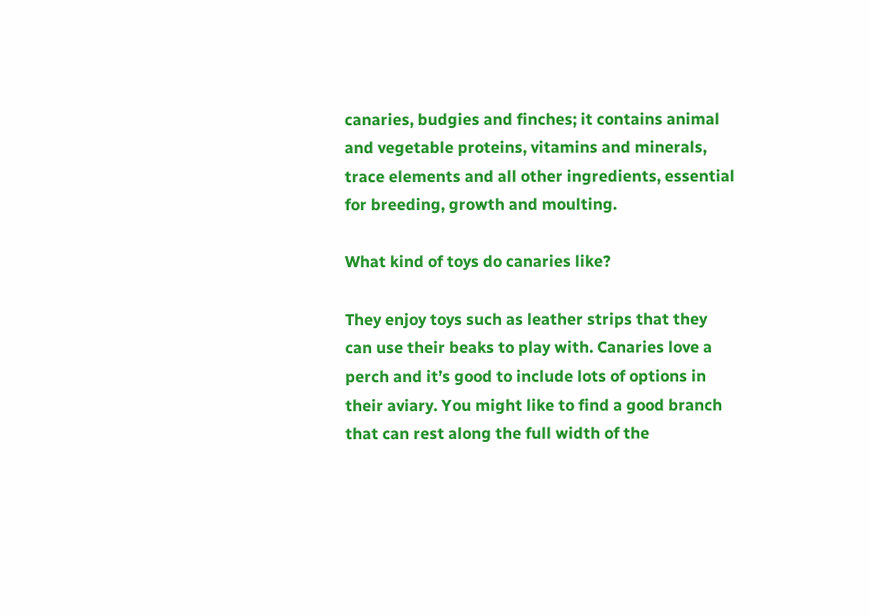canaries, budgies and finches; it contains animal and vegetable proteins, vitamins and minerals, trace elements and all other ingredients, essential for breeding, growth and moulting.

What kind of toys do canaries like?

They enjoy toys such as leather strips that they can use their beaks to play with. Canaries love a perch and it’s good to include lots of options in their aviary. You might like to find a good branch that can rest along the full width of the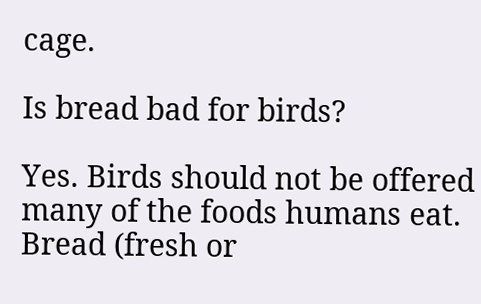cage.

Is bread bad for birds?

Yes. Birds should not be offered many of the foods humans eat. Bread (fresh or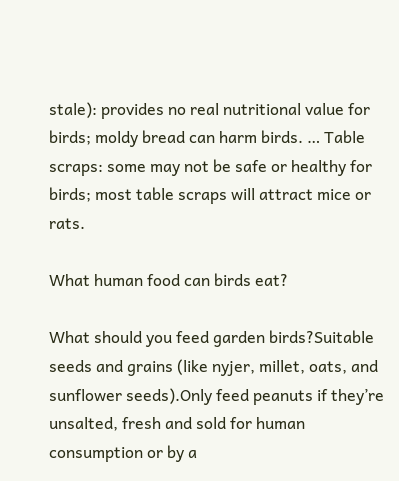stale): provides no real nutritional value for birds; moldy bread can harm birds. … Table scraps: some may not be safe or healthy for birds; most table scraps will attract mice or rats.

What human food can birds eat?

What should you feed garden birds?Suitable seeds and grains (like nyjer, millet, oats, and sunflower seeds).Only feed peanuts if they’re unsalted, fresh and sold for human consumption or by a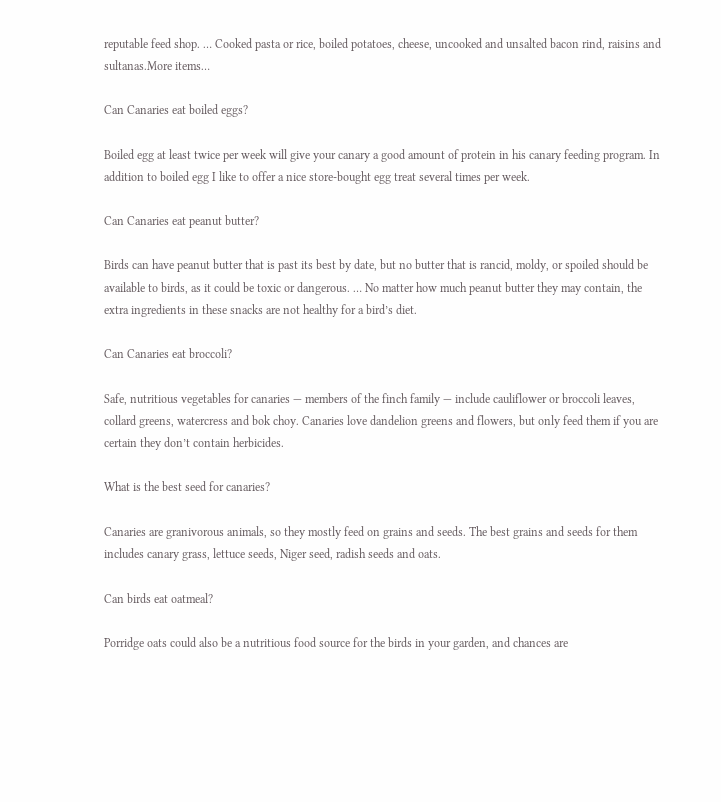reputable feed shop. … Cooked pasta or rice, boiled potatoes, cheese, uncooked and unsalted bacon rind, raisins and sultanas.More items…

Can Canaries eat boiled eggs?

Boiled egg at least twice per week will give your canary a good amount of protein in his canary feeding program. In addition to boiled egg I like to offer a nice store-bought egg treat several times per week.

Can Canaries eat peanut butter?

Birds can have peanut butter that is past its best by date, but no butter that is rancid, moldy, or spoiled should be available to birds, as it could be toxic or dangerous. … No matter how much peanut butter they may contain, the extra ingredients in these snacks are not healthy for a bird’s diet.

Can Canaries eat broccoli?

Safe, nutritious vegetables for canaries — members of the finch family — include cauliflower or broccoli leaves, collard greens, watercress and bok choy. Canaries love dandelion greens and flowers, but only feed them if you are certain they don’t contain herbicides.

What is the best seed for canaries?

Canaries are granivorous animals, so they mostly feed on grains and seeds. The best grains and seeds for them includes canary grass, lettuce seeds, Niger seed, radish seeds and oats.

Can birds eat oatmeal?

Porridge oats could also be a nutritious food source for the birds in your garden, and chances are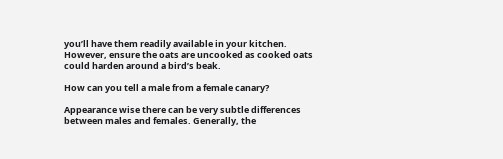you’ll have them readily available in your kitchen. However, ensure the oats are uncooked as cooked oats could harden around a bird’s beak.

How can you tell a male from a female canary?

Appearance wise there can be very subtle differences between males and females. Generally, the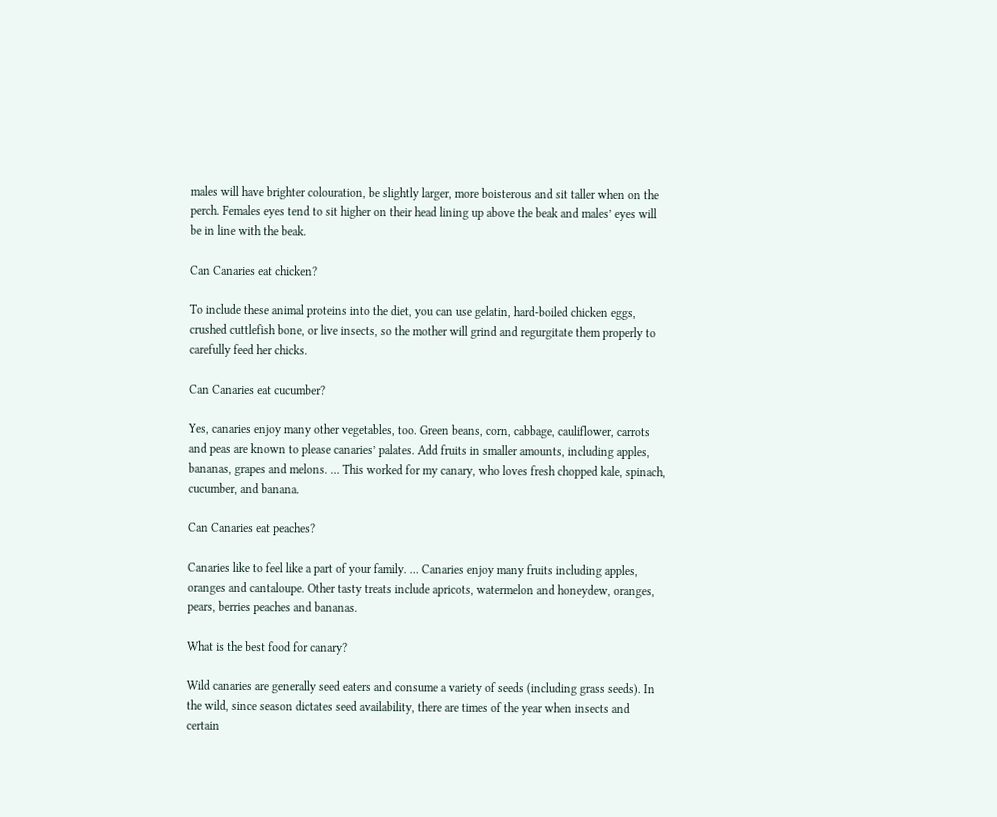males will have brighter colouration, be slightly larger, more boisterous and sit taller when on the perch. Females eyes tend to sit higher on their head lining up above the beak and males’ eyes will be in line with the beak.

Can Canaries eat chicken?

To include these animal proteins into the diet, you can use gelatin, hard-boiled chicken eggs, crushed cuttlefish bone, or live insects, so the mother will grind and regurgitate them properly to carefully feed her chicks.

Can Canaries eat cucumber?

Yes, canaries enjoy many other vegetables, too. Green beans, corn, cabbage, cauliflower, carrots and peas are known to please canaries’ palates. Add fruits in smaller amounts, including apples, bananas, grapes and melons. … This worked for my canary, who loves fresh chopped kale, spinach, cucumber, and banana.

Can Canaries eat peaches?

Canaries like to feel like a part of your family. … Canaries enjoy many fruits including apples, oranges and cantaloupe. Other tasty treats include apricots, watermelon and honeydew, oranges, pears, berries peaches and bananas.

What is the best food for canary?

Wild canaries are generally seed eaters and consume a variety of seeds (including grass seeds). In the wild, since season dictates seed availability, there are times of the year when insects and certain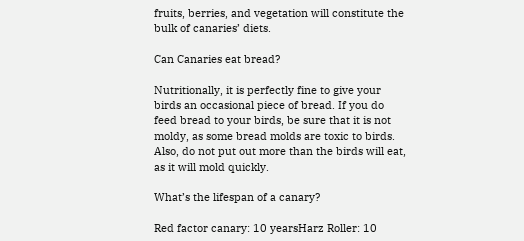fruits, berries, and vegetation will constitute the bulk of canaries’ diets.

Can Canaries eat bread?

Nutritionally, it is perfectly fine to give your birds an occasional piece of bread. If you do feed bread to your birds, be sure that it is not moldy, as some bread molds are toxic to birds. Also, do not put out more than the birds will eat, as it will mold quickly.

What’s the lifespan of a canary?

Red factor canary: 10 yearsHarz Roller: 10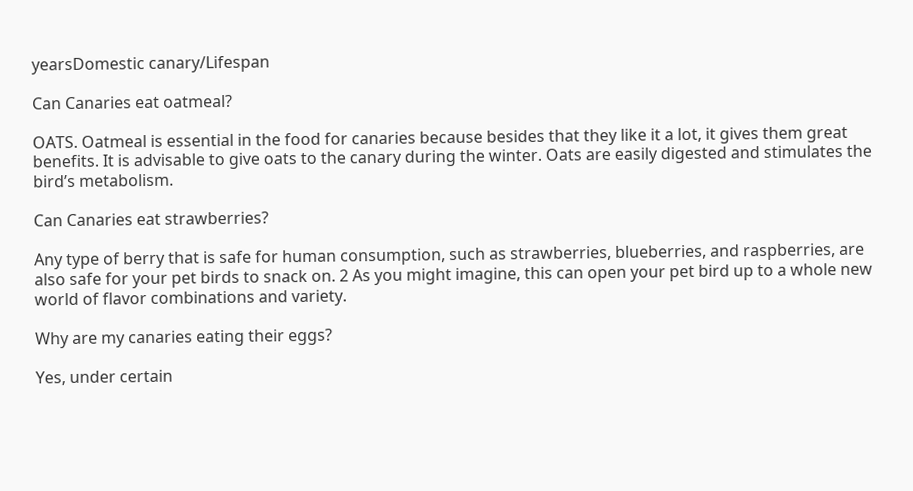yearsDomestic canary/Lifespan

Can Canaries eat oatmeal?

OATS. Oatmeal is essential in the food for canaries because besides that they like it a lot, it gives them great benefits. It is advisable to give oats to the canary during the winter. Oats are easily digested and stimulates the bird’s metabolism.

Can Canaries eat strawberries?

Any type of berry that is safe for human consumption, such as strawberries, blueberries, and raspberries, are also safe for your pet birds to snack on. 2 As you might imagine, this can open your pet bird up to a whole new world of flavor combinations and variety.

Why are my canaries eating their eggs?

Yes, under certain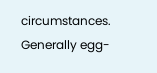circumstances. Generally egg-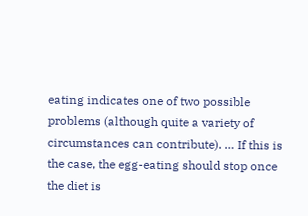eating indicates one of two possible problems (although quite a variety of circumstances can contribute). … If this is the case, the egg-eating should stop once the diet is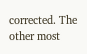corrected. The other most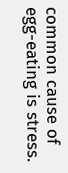common cause of egg-eating is stress.